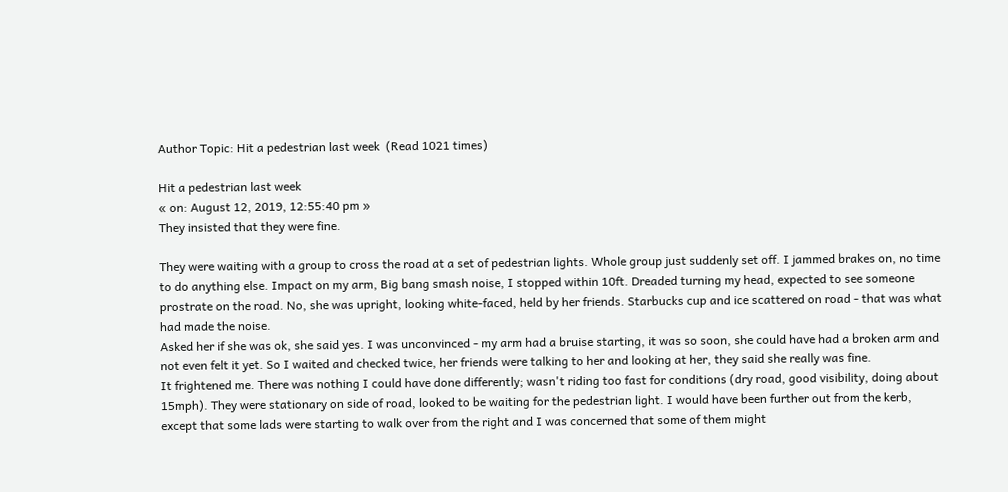Author Topic: Hit a pedestrian last week  (Read 1021 times)

Hit a pedestrian last week
« on: August 12, 2019, 12:55:40 pm »
They insisted that they were fine.

They were waiting with a group to cross the road at a set of pedestrian lights. Whole group just suddenly set off. I jammed brakes on, no time to do anything else. Impact on my arm, Big bang smash noise, I stopped within 10ft. Dreaded turning my head, expected to see someone prostrate on the road. No, she was upright, looking white-faced, held by her friends. Starbucks cup and ice scattered on road - that was what had made the noise.
Asked her if she was ok, she said yes. I was unconvinced - my arm had a bruise starting, it was so soon, she could have had a broken arm and not even felt it yet. So I waited and checked twice, her friends were talking to her and looking at her, they said she really was fine.
It frightened me. There was nothing I could have done differently; wasn't riding too fast for conditions (dry road, good visibility, doing about 15mph). They were stationary on side of road, looked to be waiting for the pedestrian light. I would have been further out from the kerb, except that some lads were starting to walk over from the right and I was concerned that some of them might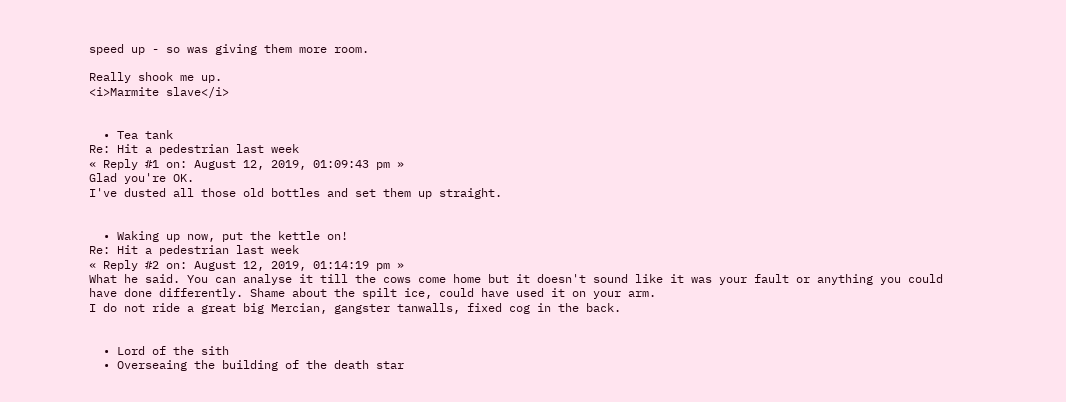speed up - so was giving them more room.

Really shook me up.
<i>Marmite slave</i>


  • Tea tank
Re: Hit a pedestrian last week
« Reply #1 on: August 12, 2019, 01:09:43 pm »
Glad you're OK.
I've dusted all those old bottles and set them up straight.


  • Waking up now, put the kettle on!
Re: Hit a pedestrian last week
« Reply #2 on: August 12, 2019, 01:14:19 pm »
What he said. You can analyse it till the cows come home but it doesn't sound like it was your fault or anything you could have done differently. Shame about the spilt ice, could have used it on your arm.
I do not ride a great big Mercian, gangster tanwalls, fixed cog in the back.


  • Lord of the sith
  • Overseaing the building of the death star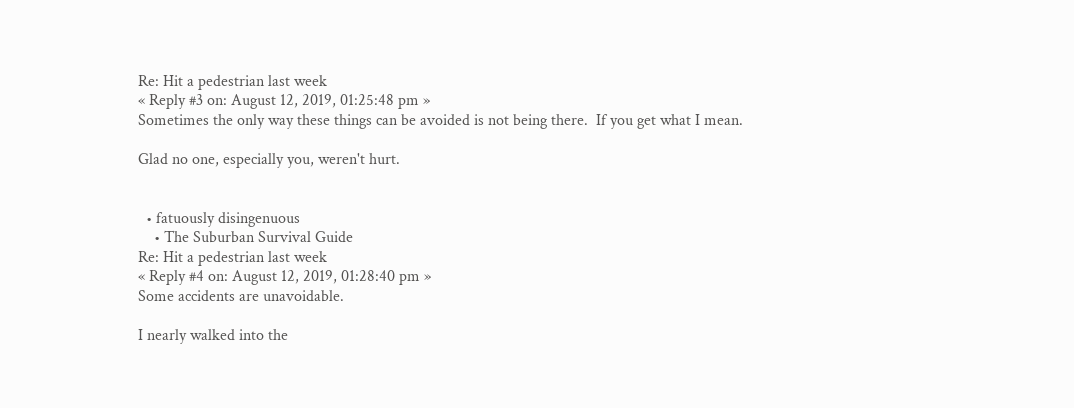Re: Hit a pedestrian last week
« Reply #3 on: August 12, 2019, 01:25:48 pm »
Sometimes the only way these things can be avoided is not being there.  If you get what I mean.

Glad no one, especially you, weren't hurt.


  • fatuously disingenuous
    • The Suburban Survival Guide
Re: Hit a pedestrian last week
« Reply #4 on: August 12, 2019, 01:28:40 pm »
Some accidents are unavoidable.

I nearly walked into the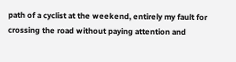path of a cyclist at the weekend, entirely my fault for crossing the road without paying attention and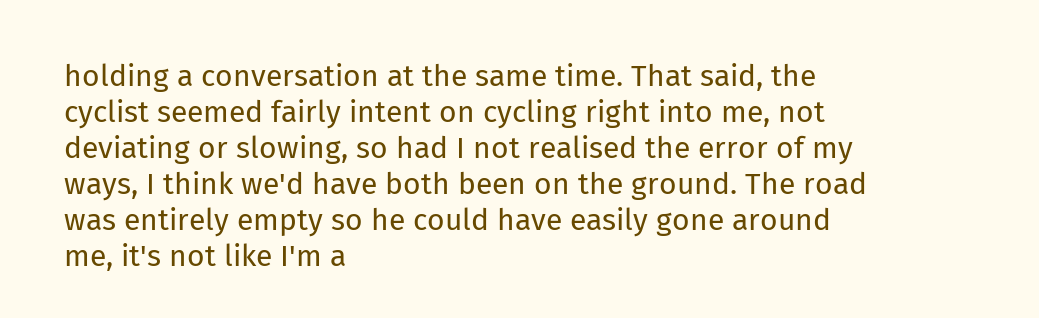holding a conversation at the same time. That said, the cyclist seemed fairly intent on cycling right into me, not deviating or slowing, so had I not realised the error of my ways, I think we'd have both been on the ground. The road was entirely empty so he could have easily gone around me, it's not like I'm a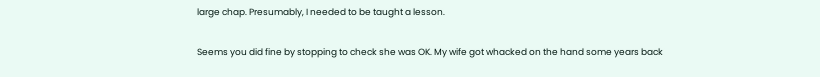large chap. Presumably, I needed to be taught a lesson.

Seems you did fine by stopping to check she was OK. My wife got whacked on the hand some years back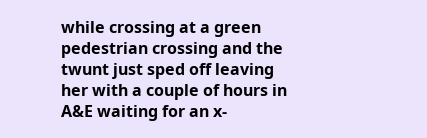while crossing at a green pedestrian crossing and the twunt just sped off leaving her with a couple of hours in A&E waiting for an x-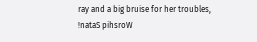ray and a big bruise for her troubles,
!nataS pihsroW